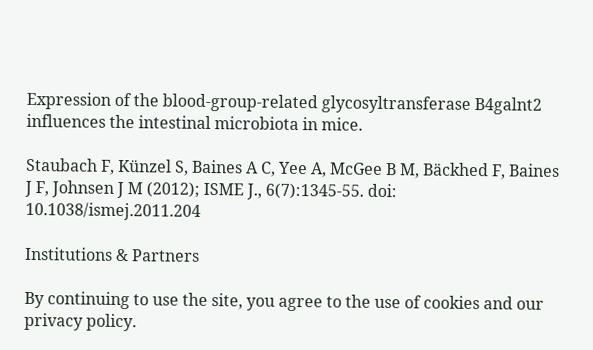Expression of the blood-group-related glycosyltransferase B4galnt2 influences the intestinal microbiota in mice.

Staubach F, Künzel S, Baines A C, Yee A, McGee B M, Bäckhed F, Baines J F, Johnsen J M (2012); ISME J., 6(7):1345-55. doi: 10.1038/ismej.2011.204

Institutions & Partners

By continuing to use the site, you agree to the use of cookies and our privacy policy.